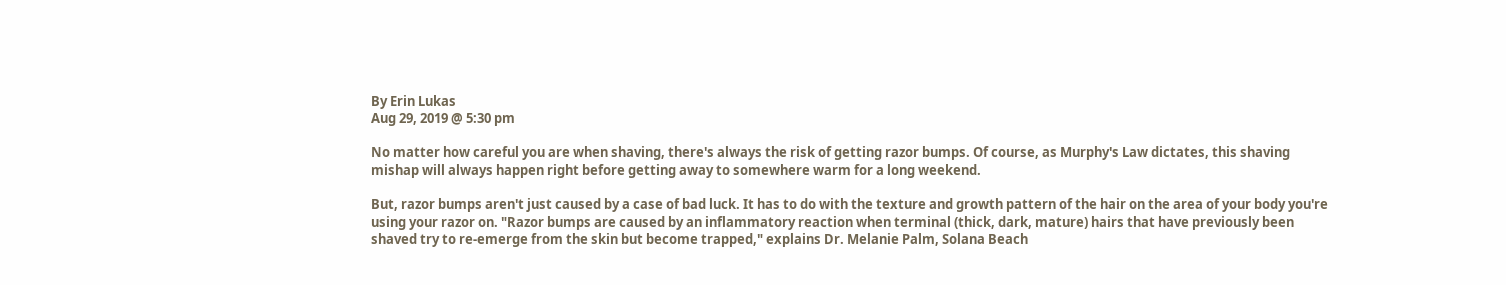By Erin Lukas
Aug 29, 2019 @ 5:30 pm

No matter how careful you are when shaving, there's always the risk of getting razor bumps. Of course, as Murphy's Law dictates, this shaving mishap will always happen right before getting away to somewhere warm for a long weekend.

But, razor bumps aren't just caused by a case of bad luck. It has to do with the texture and growth pattern of the hair on the area of your body you're using your razor on. "Razor bumps are caused by an inflammatory reaction when terminal (thick, dark, mature) hairs that have previously been shaved try to re-emerge from the skin but become trapped," explains Dr. Melanie Palm, Solana Beach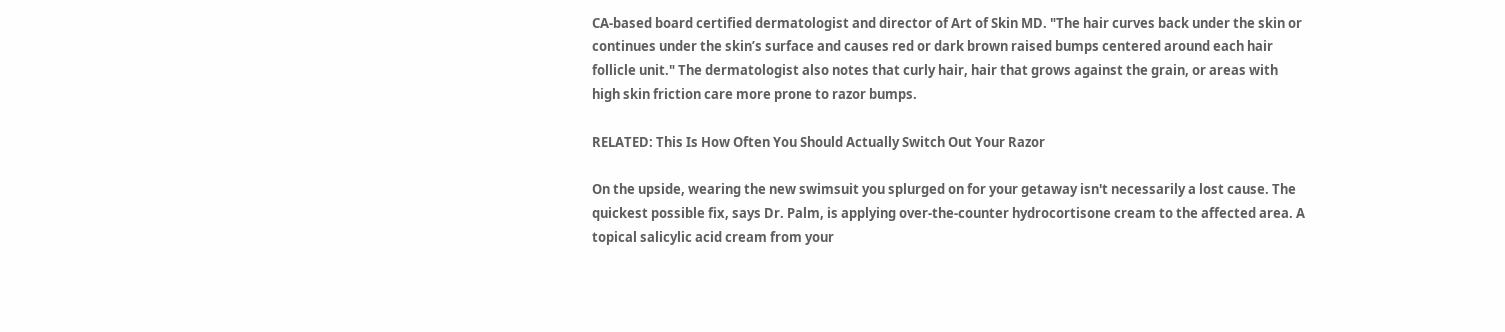CA-based board certified dermatologist and director of Art of Skin MD. "The hair curves back under the skin or continues under the skin’s surface and causes red or dark brown raised bumps centered around each hair follicle unit." The dermatologist also notes that curly hair, hair that grows against the grain, or areas with high skin friction care more prone to razor bumps.

RELATED: This Is How Often You Should Actually Switch Out Your Razor

On the upside, wearing the new swimsuit you splurged on for your getaway isn't necessarily a lost cause. The quickest possible fix, says Dr. Palm, is applying over-the-counter hydrocortisone cream to the affected area. A topical salicylic acid cream from your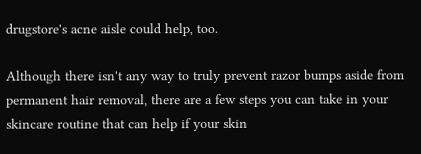drugstore's acne aisle could help, too.

Although there isn't any way to truly prevent razor bumps aside from permanent hair removal, there are a few steps you can take in your skincare routine that can help if your skin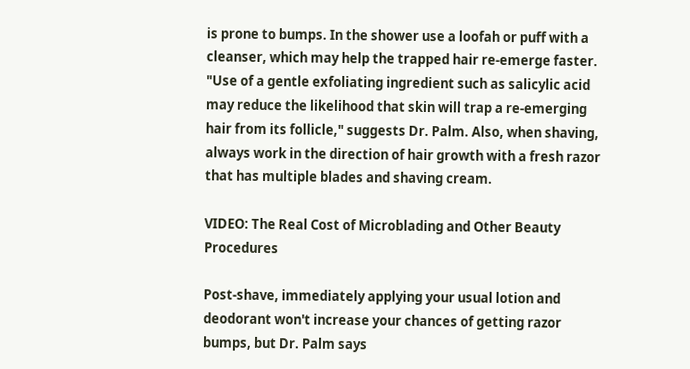is prone to bumps. In the shower use a loofah or puff with a cleanser, which may help the trapped hair re-emerge faster. "Use of a gentle exfoliating ingredient such as salicylic acid may reduce the likelihood that skin will trap a re-emerging hair from its follicle," suggests Dr. Palm. Also, when shaving, always work in the direction of hair growth with a fresh razor that has multiple blades and shaving cream.

VIDEO: The Real Cost of Microblading and Other Beauty Procedures

Post-shave, immediately applying your usual lotion and deodorant won't increase your chances of getting razor bumps, but Dr. Palm says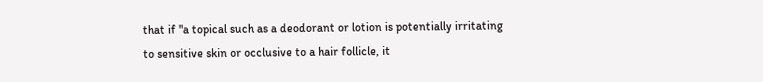that if "a topical such as a deodorant or lotion is potentially irritating to sensitive skin or occlusive to a hair follicle, it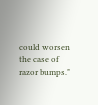could worsen the case of razor bumps."